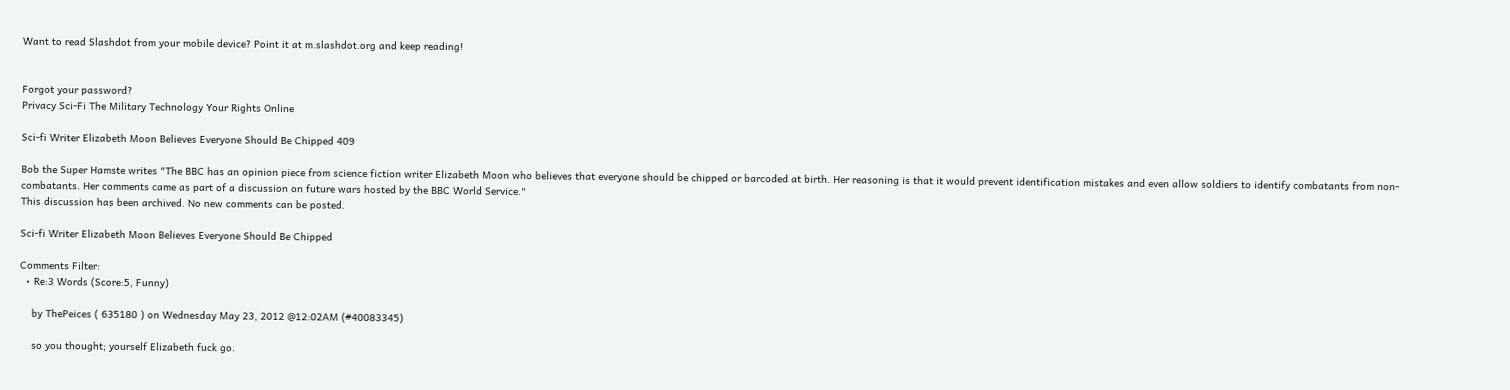Want to read Slashdot from your mobile device? Point it at m.slashdot.org and keep reading!


Forgot your password?
Privacy Sci-Fi The Military Technology Your Rights Online

Sci-fi Writer Elizabeth Moon Believes Everyone Should Be Chipped 409

Bob the Super Hamste writes "The BBC has an opinion piece from science fiction writer Elizabeth Moon who believes that everyone should be chipped or barcoded at birth. Her reasoning is that it would prevent identification mistakes and even allow soldiers to identify combatants from non-combatants. Her comments came as part of a discussion on future wars hosted by the BBC World Service."
This discussion has been archived. No new comments can be posted.

Sci-fi Writer Elizabeth Moon Believes Everyone Should Be Chipped

Comments Filter:
  • Re:3 Words (Score:5, Funny)

    by ThePeices ( 635180 ) on Wednesday May 23, 2012 @12:02AM (#40083345)

    so you thought; yourself Elizabeth fuck go.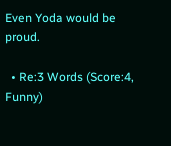Even Yoda would be proud.

  • Re:3 Words (Score:4, Funny)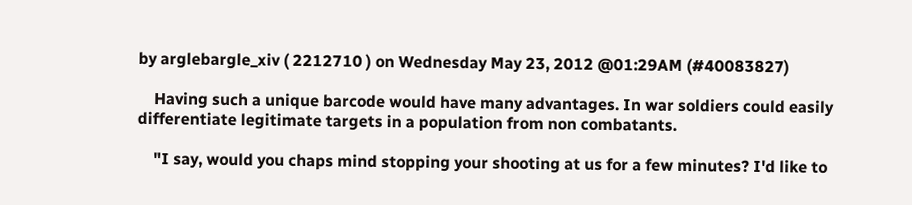by arglebargle_xiv ( 2212710 ) on Wednesday May 23, 2012 @01:29AM (#40083827)

    Having such a unique barcode would have many advantages. In war soldiers could easily differentiate legitimate targets in a population from non combatants.

    "I say, would you chaps mind stopping your shooting at us for a few minutes? I'd like to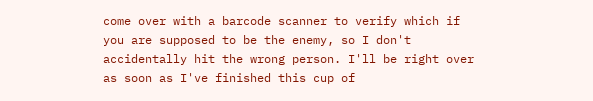come over with a barcode scanner to verify which if you are supposed to be the enemy, so I don't accidentally hit the wrong person. I'll be right over as soon as I've finished this cup of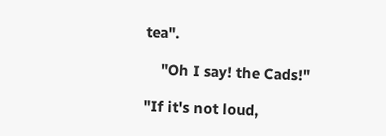tea".

    "Oh I say! the Cads!"

"If it's not loud,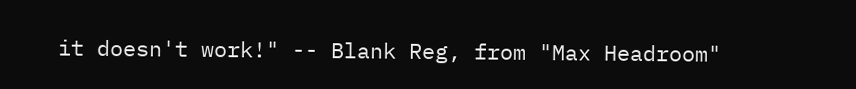it doesn't work!" -- Blank Reg, from "Max Headroom"